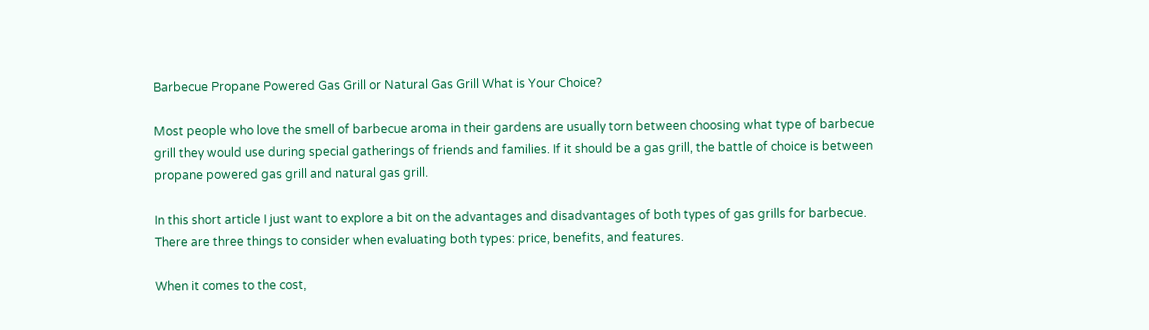Barbecue Propane Powered Gas Grill or Natural Gas Grill What is Your Choice?

Most people who love the smell of barbecue aroma in their gardens are usually torn between choosing what type of barbecue grill they would use during special gatherings of friends and families. If it should be a gas grill, the battle of choice is between propane powered gas grill and natural gas grill.

In this short article I just want to explore a bit on the advantages and disadvantages of both types of gas grills for barbecue. There are three things to consider when evaluating both types: price, benefits, and features.

When it comes to the cost,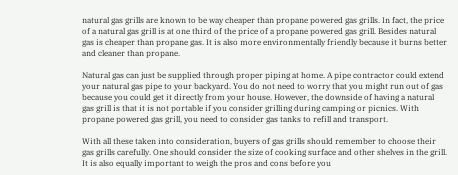natural gas grills are known to be way cheaper than propane powered gas grills. In fact, the price of a natural gas grill is at one third of the price of a propane powered gas grill. Besides natural gas is cheaper than propane gas. It is also more environmentally friendly because it burns better and cleaner than propane.

Natural gas can just be supplied through proper piping at home. A pipe contractor could extend your natural gas pipe to your backyard. You do not need to worry that you might run out of gas because you could get it directly from your house. However, the downside of having a natural gas grill is that it is not portable if you consider grilling during camping or picnics. With propane powered gas grill, you need to consider gas tanks to refill and transport.

With all these taken into consideration, buyers of gas grills should remember to choose their gas grills carefully. One should consider the size of cooking surface and other shelves in the grill. It is also equally important to weigh the pros and cons before you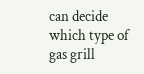can decide which type of gas grill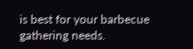is best for your barbecue gathering needs.